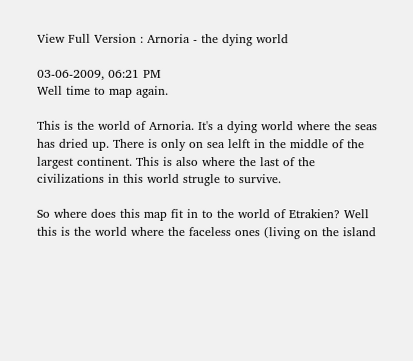View Full Version : Arnoria - the dying world

03-06-2009, 06:21 PM
Well time to map again.

This is the world of Arnoria. It's a dying world where the seas has dried up. There is only on sea lelft in the middle of the largest continent. This is also where the last of the civilizations in this world strugle to survive.

So where does this map fit in to the world of Etrakien? Well this is the world where the faceless ones (living on the island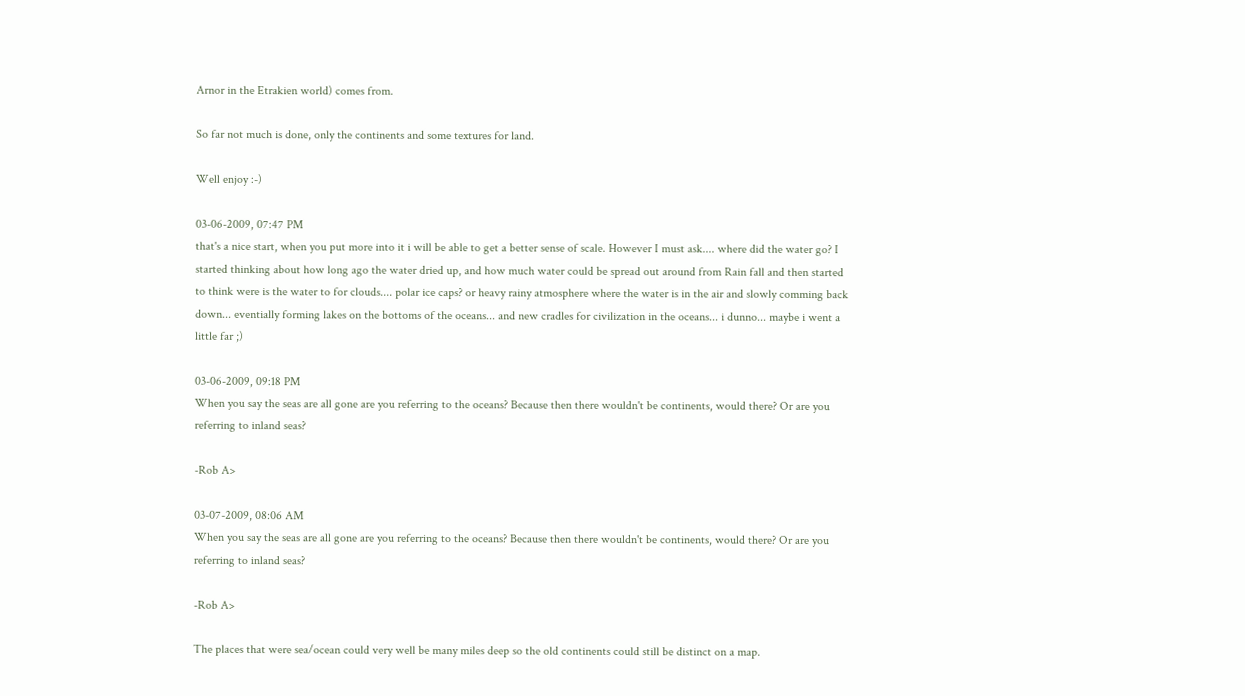Arnor in the Etrakien world) comes from.

So far not much is done, only the continents and some textures for land.

Well enjoy :-)

03-06-2009, 07:47 PM
that's a nice start, when you put more into it i will be able to get a better sense of scale. However I must ask.... where did the water go? I started thinking about how long ago the water dried up, and how much water could be spread out around from Rain fall and then started to think were is the water to for clouds.... polar ice caps? or heavy rainy atmosphere where the water is in the air and slowly comming back down... eventially forming lakes on the bottoms of the oceans... and new cradles for civilization in the oceans... i dunno... maybe i went a little far ;)

03-06-2009, 09:18 PM
When you say the seas are all gone are you referring to the oceans? Because then there wouldn't be continents, would there? Or are you referring to inland seas?

-Rob A>

03-07-2009, 08:06 AM
When you say the seas are all gone are you referring to the oceans? Because then there wouldn't be continents, would there? Or are you referring to inland seas?

-Rob A>

The places that were sea/ocean could very well be many miles deep so the old continents could still be distinct on a map.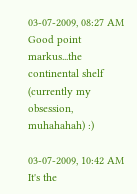03-07-2009, 08:27 AM
Good point markus...the continental shelf (currently my obsession, muhahahah) :)

03-07-2009, 10:42 AM
It's the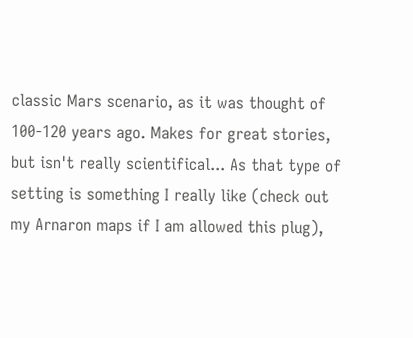classic Mars scenario, as it was thought of 100-120 years ago. Makes for great stories, but isn't really scientifical... As that type of setting is something I really like (check out my Arnaron maps if I am allowed this plug),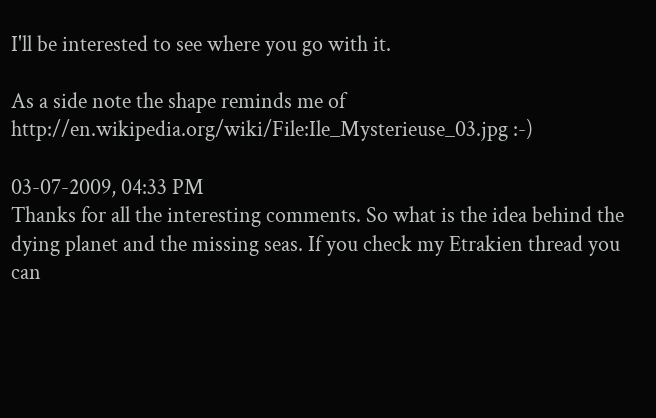I'll be interested to see where you go with it.

As a side note the shape reminds me of http://en.wikipedia.org/wiki/File:Ile_Mysterieuse_03.jpg :-)

03-07-2009, 04:33 PM
Thanks for all the interesting comments. So what is the idea behind the dying planet and the missing seas. If you check my Etrakien thread you can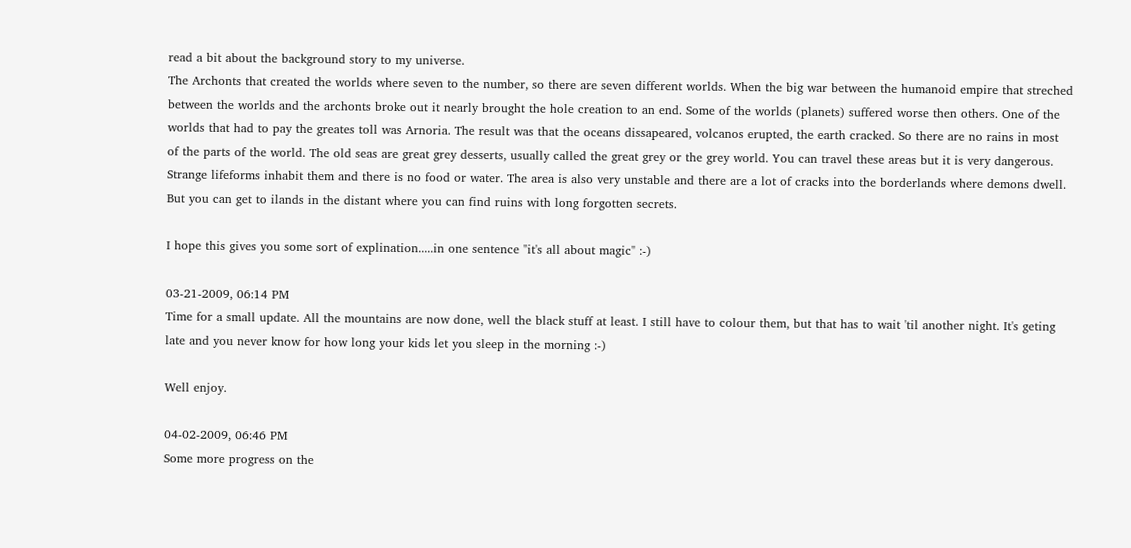read a bit about the background story to my universe.
The Archonts that created the worlds where seven to the number, so there are seven different worlds. When the big war between the humanoid empire that streched between the worlds and the archonts broke out it nearly brought the hole creation to an end. Some of the worlds (planets) suffered worse then others. One of the worlds that had to pay the greates toll was Arnoria. The result was that the oceans dissapeared, volcanos erupted, the earth cracked. So there are no rains in most of the parts of the world. The old seas are great grey desserts, usually called the great grey or the grey world. You can travel these areas but it is very dangerous. Strange lifeforms inhabit them and there is no food or water. The area is also very unstable and there are a lot of cracks into the borderlands where demons dwell. But you can get to ilands in the distant where you can find ruins with long forgotten secrets.

I hope this gives you some sort of explination.....in one sentence "it's all about magic" :-)

03-21-2009, 06:14 PM
Time for a small update. All the mountains are now done, well the black stuff at least. I still have to colour them, but that has to wait 'til another night. It's geting late and you never know for how long your kids let you sleep in the morning :-)

Well enjoy.

04-02-2009, 06:46 PM
Some more progress on the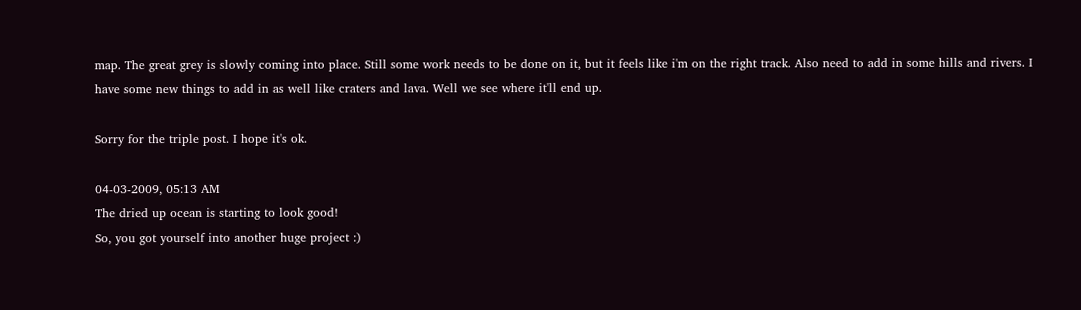map. The great grey is slowly coming into place. Still some work needs to be done on it, but it feels like i'm on the right track. Also need to add in some hills and rivers. I have some new things to add in as well like craters and lava. Well we see where it'll end up.

Sorry for the triple post. I hope it's ok.

04-03-2009, 05:13 AM
The dried up ocean is starting to look good!
So, you got yourself into another huge project :)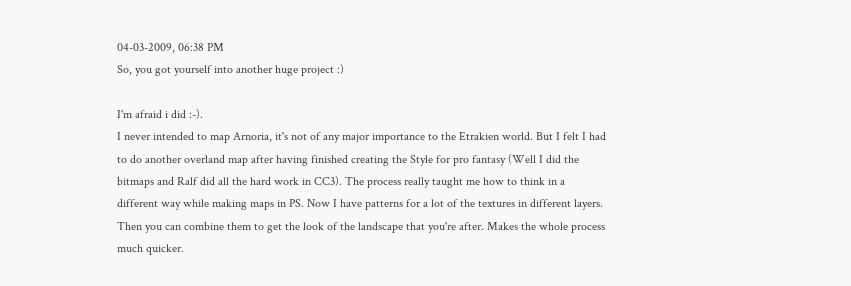04-03-2009, 06:38 PM
So, you got yourself into another huge project :)

I'm afraid i did :-).
I never intended to map Arnoria, it's not of any major importance to the Etrakien world. But I felt I had to do another overland map after having finished creating the Style for pro fantasy (Well I did the bitmaps and Ralf did all the hard work in CC3). The process really taught me how to think in a different way while making maps in PS. Now I have patterns for a lot of the textures in different layers. Then you can combine them to get the look of the landscape that you're after. Makes the whole process much quicker.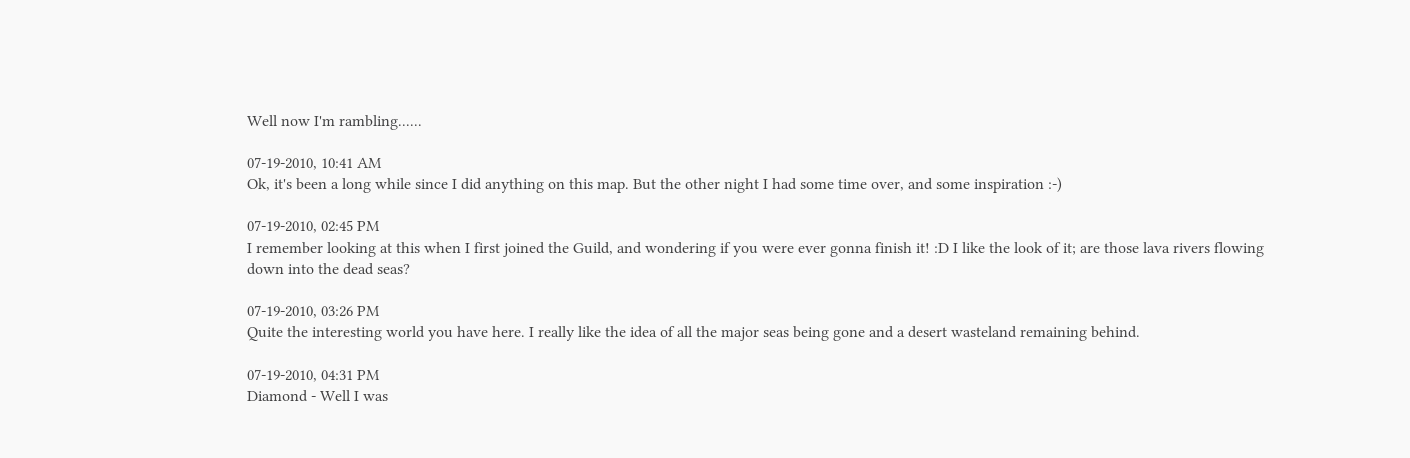Well now I'm rambling......

07-19-2010, 10:41 AM
Ok, it's been a long while since I did anything on this map. But the other night I had some time over, and some inspiration :-)

07-19-2010, 02:45 PM
I remember looking at this when I first joined the Guild, and wondering if you were ever gonna finish it! :D I like the look of it; are those lava rivers flowing down into the dead seas?

07-19-2010, 03:26 PM
Quite the interesting world you have here. I really like the idea of all the major seas being gone and a desert wasteland remaining behind.

07-19-2010, 04:31 PM
Diamond - Well I was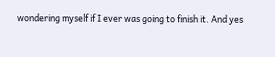wondering myself if I ever was going to finish it. And yes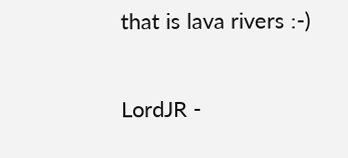that is lava rivers :-)

LordJR -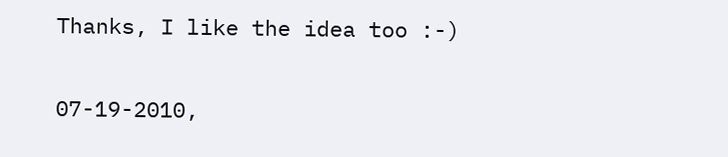Thanks, I like the idea too :-)

07-19-2010,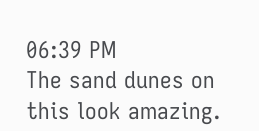06:39 PM
The sand dunes on this look amazing.